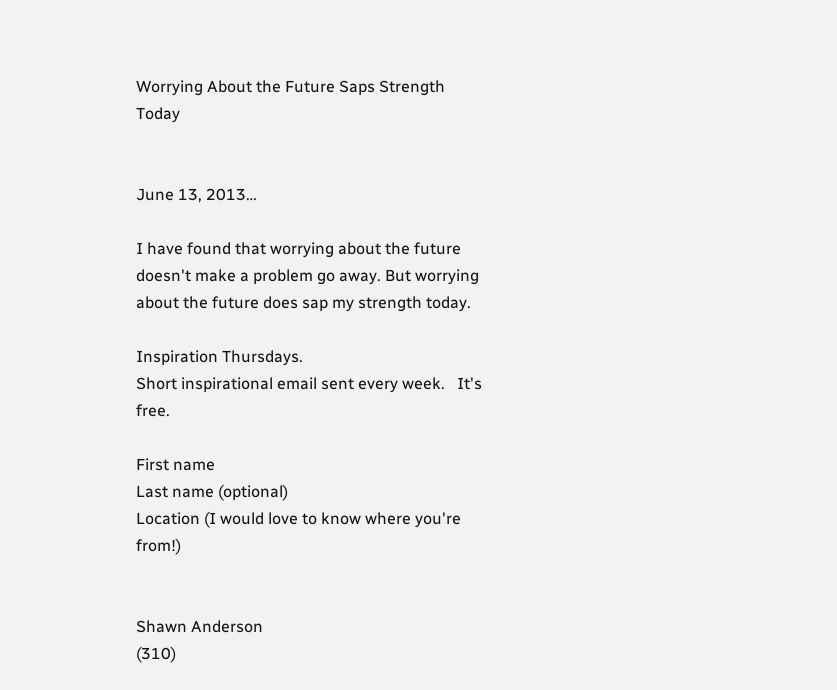Worrying About the Future Saps Strength Today


June 13, 2013…

I have found that worrying about the future doesn't make a problem go away. But worrying about the future does sap my strength today.

Inspiration Thursdays.
Short inspirational email sent every week.   It's free.

First name
Last name (optional)
Location (I would love to know where you're from!)


Shawn Anderson                                                 (310)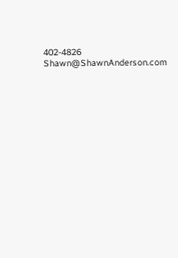402-4826                                  Shawn@ShawnAnderson.com